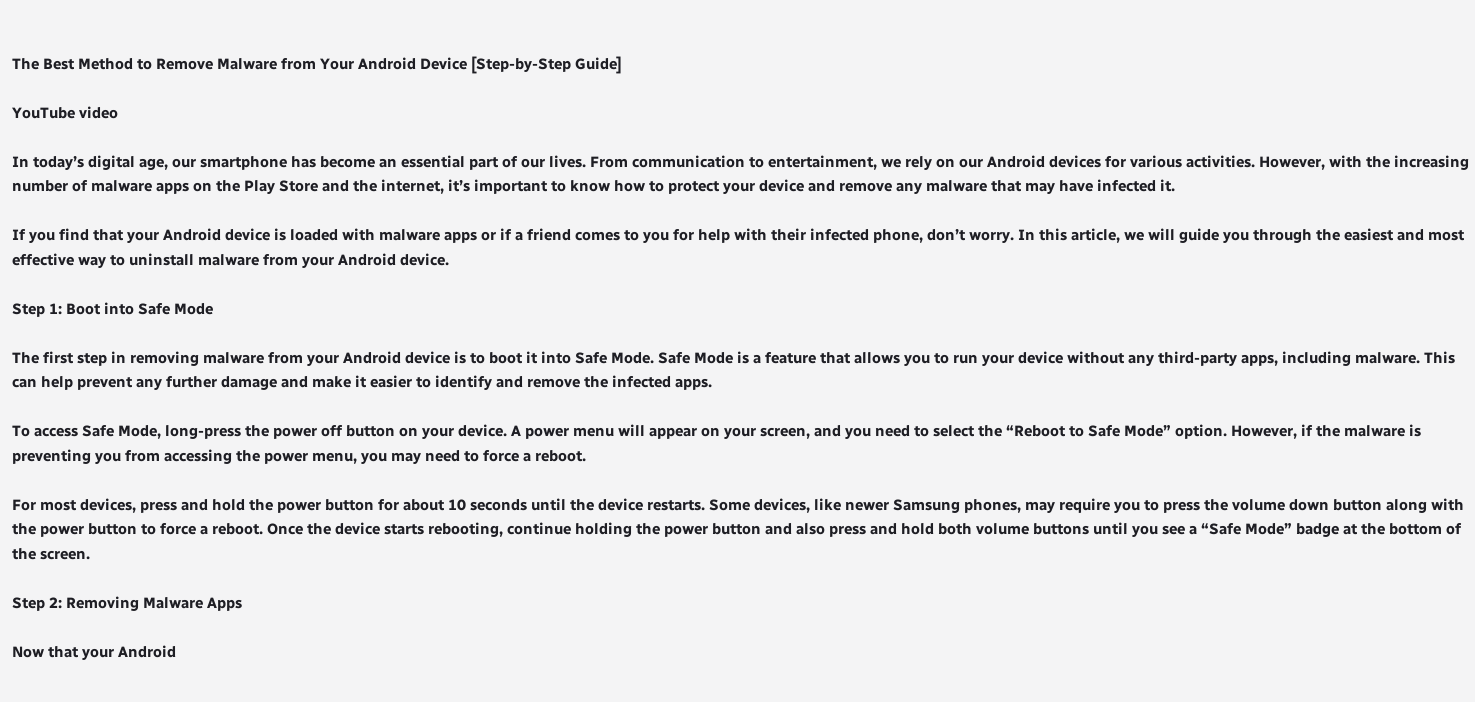The Best Method to Remove Malware from Your Android Device [Step-by-Step Guide]

YouTube video

In today’s digital age, our smartphone has become an essential part of our lives. From communication to entertainment, we rely on our Android devices for various activities. However, with the increasing number of malware apps on the Play Store and the internet, it’s important to know how to protect your device and remove any malware that may have infected it.

If you find that your Android device is loaded with malware apps or if a friend comes to you for help with their infected phone, don’t worry. In this article, we will guide you through the easiest and most effective way to uninstall malware from your Android device.

Step 1: Boot into Safe Mode

The first step in removing malware from your Android device is to boot it into Safe Mode. Safe Mode is a feature that allows you to run your device without any third-party apps, including malware. This can help prevent any further damage and make it easier to identify and remove the infected apps.

To access Safe Mode, long-press the power off button on your device. A power menu will appear on your screen, and you need to select the “Reboot to Safe Mode” option. However, if the malware is preventing you from accessing the power menu, you may need to force a reboot.

For most devices, press and hold the power button for about 10 seconds until the device restarts. Some devices, like newer Samsung phones, may require you to press the volume down button along with the power button to force a reboot. Once the device starts rebooting, continue holding the power button and also press and hold both volume buttons until you see a “Safe Mode” badge at the bottom of the screen.

Step 2: Removing Malware Apps

Now that your Android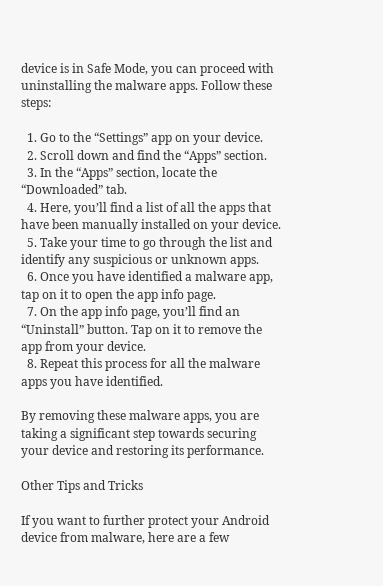device is in Safe Mode, you can proceed with uninstalling the malware apps. Follow these steps:

  1. Go to the “Settings” app on your device.
  2. Scroll down and find the “Apps” section.
  3. In the “Apps” section, locate the “Downloaded” tab.
  4. Here, you’ll find a list of all the apps that have been manually installed on your device.
  5. Take your time to go through the list and identify any suspicious or unknown apps.
  6. Once you have identified a malware app, tap on it to open the app info page.
  7. On the app info page, you’ll find an “Uninstall” button. Tap on it to remove the app from your device.
  8. Repeat this process for all the malware apps you have identified.

By removing these malware apps, you are taking a significant step towards securing your device and restoring its performance.

Other Tips and Tricks

If you want to further protect your Android device from malware, here are a few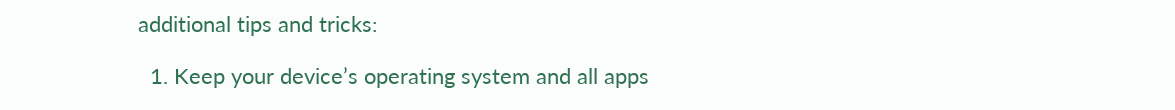additional tips and tricks:

  1. Keep your device’s operating system and all apps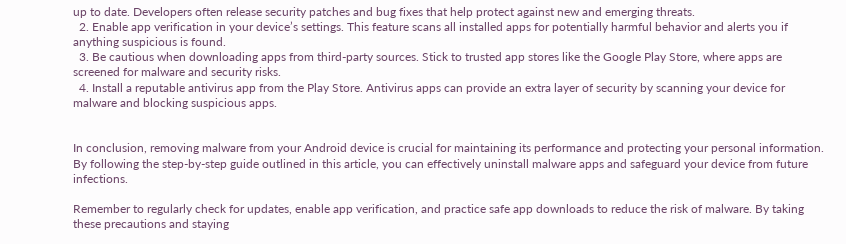up to date. Developers often release security patches and bug fixes that help protect against new and emerging threats.
  2. Enable app verification in your device’s settings. This feature scans all installed apps for potentially harmful behavior and alerts you if anything suspicious is found.
  3. Be cautious when downloading apps from third-party sources. Stick to trusted app stores like the Google Play Store, where apps are screened for malware and security risks.
  4. Install a reputable antivirus app from the Play Store. Antivirus apps can provide an extra layer of security by scanning your device for malware and blocking suspicious apps.


In conclusion, removing malware from your Android device is crucial for maintaining its performance and protecting your personal information. By following the step-by-step guide outlined in this article, you can effectively uninstall malware apps and safeguard your device from future infections.

Remember to regularly check for updates, enable app verification, and practice safe app downloads to reduce the risk of malware. By taking these precautions and staying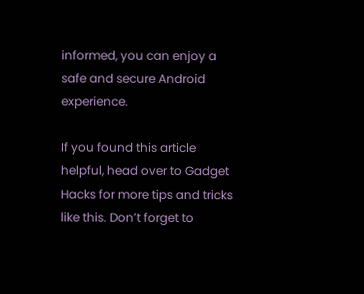informed, you can enjoy a safe and secure Android experience.

If you found this article helpful, head over to Gadget Hacks for more tips and tricks like this. Don’t forget to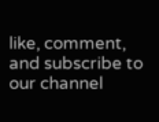like, comment, and subscribe to our channel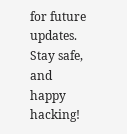for future updates. Stay safe, and happy hacking!